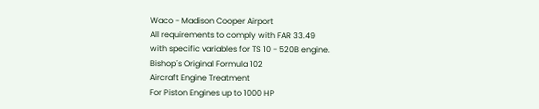Waco - Madison Cooper Airport
All requirements to comply with FAR 33.49
with specific variables for TS 10 - 520B engine.
Bishop´s Original Formula 102
Aircraft Engine Treatment
For Piston Engines up to 1000 HP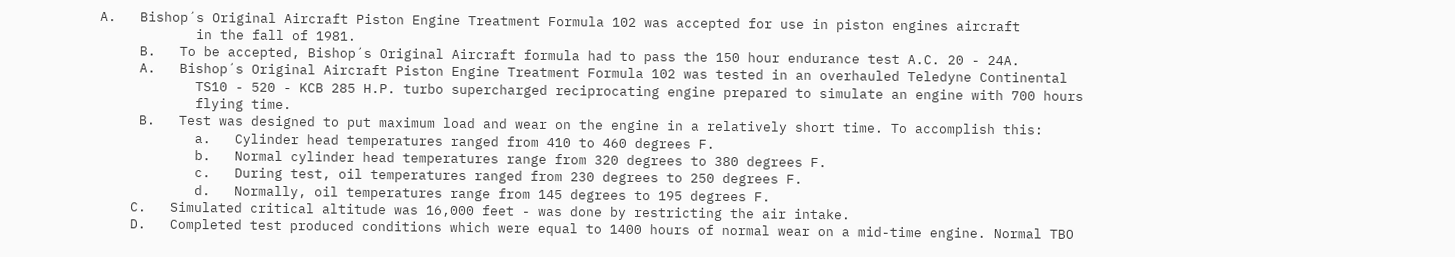A.   Bishop´s Original Aircraft Piston Engine Treatment Formula 102 was accepted for use in piston engines aircraft
            in the fall of 1981.
     B.   To be accepted, Bishop´s Original Aircraft formula had to pass the 150 hour endurance test A.C. 20 - 24A.
     A.   Bishop´s Original Aircraft Piston Engine Treatment Formula 102 was tested in an overhauled Teledyne Continental
            TS10 - 520 - KCB 285 H.P. turbo supercharged reciprocating engine prepared to simulate an engine with 700 hours
            flying time.
     B.   Test was designed to put maximum load and wear on the engine in a relatively short time. To accomplish this:
            a.   Cylinder head temperatures ranged from 410 to 460 degrees F.
            b.   Normal cylinder head temperatures range from 320 degrees to 380 degrees F.
            c.   During test, oil temperatures ranged from 230 degrees to 250 degrees F.
            d.   Normally, oil temperatures range from 145 degrees to 195 degrees F.
    C.   Simulated critical altitude was 16,000 feet - was done by restricting the air intake.
    D.   Completed test produced conditions which were equal to 1400 hours of normal wear on a mid-time engine. Normal TBO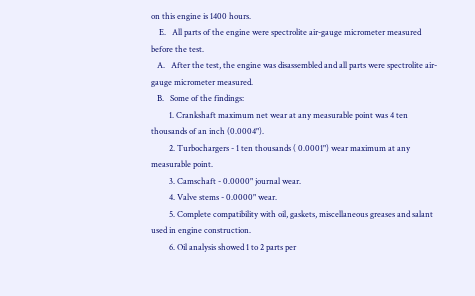on this engine is 1400 hours.
    E.   All parts of the engine were spectrolite air-gauge micrometer measured before the test.
   A.   After the test, the engine was disassembled and all parts were spectrolite air-gauge micrometer measured.
   B.   Some of the findings:
         1. Crankshaft maximum net wear at any measurable point was 4 ten thousands of an inch (0.0004").
         2. Turbochargers - 1 ten thousands ( 0.0001") wear maximum at any measurable point.
         3. Camschaft - 0.0000" journal wear.
         4. Valve stems - 0.0000" wear.
         5. Complete compatibility with oil, gaskets, miscellaneous greases and salant used in engine construction.
         6. Oil analysis showed 1 to 2 parts per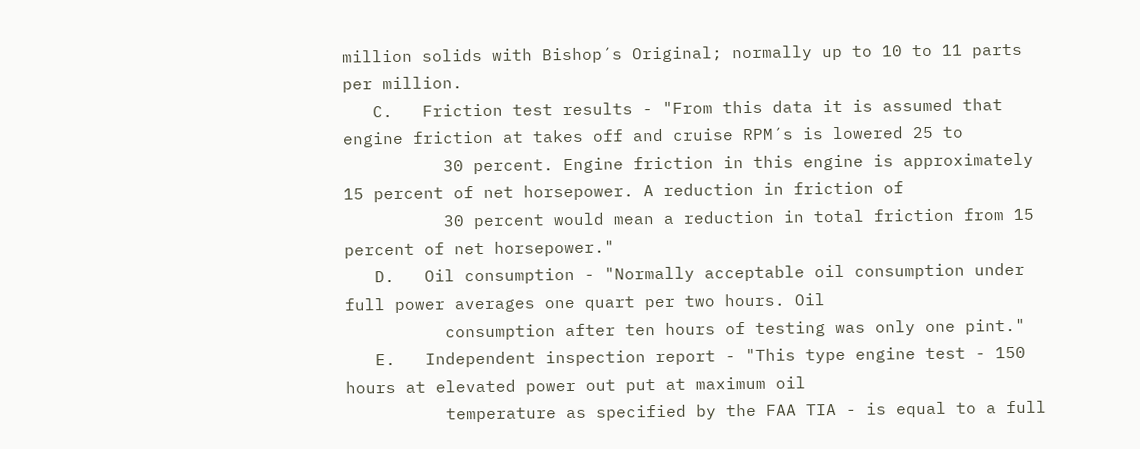million solids with Bishop´s Original; normally up to 10 to 11 parts per million.
   C.   Friction test results - "From this data it is assumed that engine friction at takes off and cruise RPM´s is lowered 25 to
          30 percent. Engine friction in this engine is approximately 15 percent of net horsepower. A reduction in friction of
          30 percent would mean a reduction in total friction from 15 percent of net horsepower."
   D.   Oil consumption - "Normally acceptable oil consumption under full power averages one quart per two hours. Oil
          consumption after ten hours of testing was only one pint."
   E.   Independent inspection report - "This type engine test - 150 hours at elevated power out put at maximum oil
          temperature as specified by the FAA TIA - is equal to a full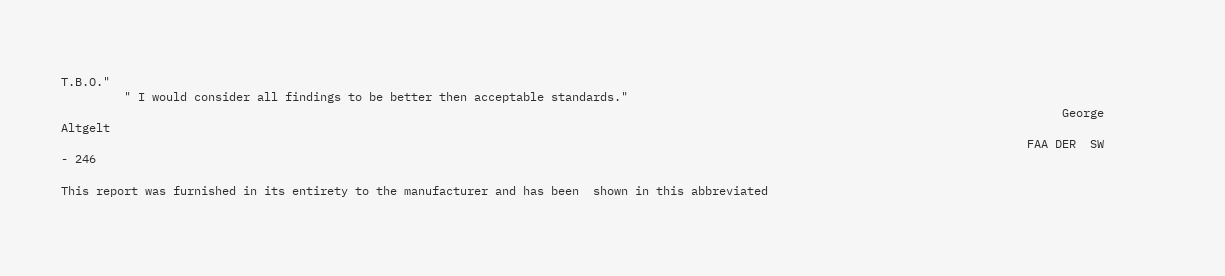T.B.O."
         " I would consider all findings to be better then acceptable standards."
                                                                                                                                               George Altgelt
                                                                                                                                          FAA DER  SW - 246

This report was furnished in its entirety to the manufacturer and has been  shown in this abbreviated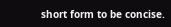short form to be concise.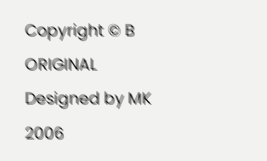Copyright © B ORIGINAL Designed by MK 2006